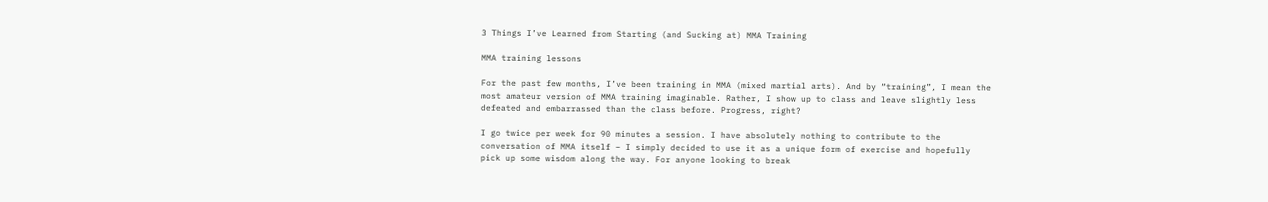3 Things I’ve Learned from Starting (and Sucking at) MMA Training

MMA training lessons

For the past few months, I’ve been training in MMA (mixed martial arts). And by “training”, I mean the most amateur version of MMA training imaginable. Rather, I show up to class and leave slightly less defeated and embarrassed than the class before. Progress, right?

I go twice per week for 90 minutes a session. I have absolutely nothing to contribute to the conversation of MMA itself – I simply decided to use it as a unique form of exercise and hopefully pick up some wisdom along the way. For anyone looking to break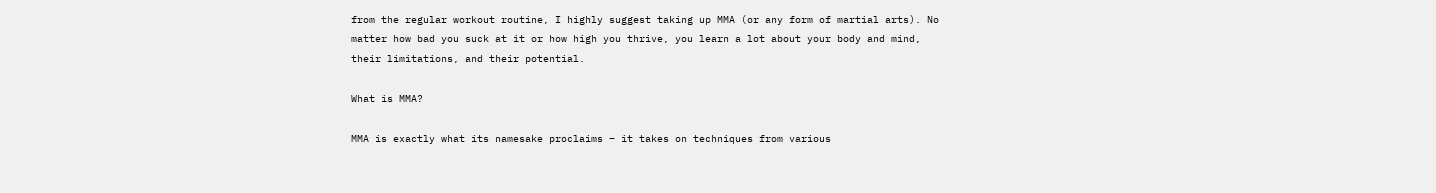from the regular workout routine, I highly suggest taking up MMA (or any form of martial arts). No matter how bad you suck at it or how high you thrive, you learn a lot about your body and mind, their limitations, and their potential.

What is MMA?

MMA is exactly what its namesake proclaims – it takes on techniques from various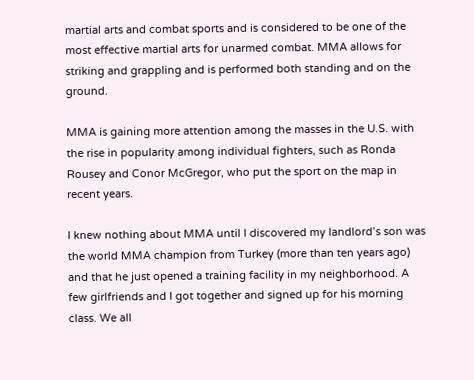martial arts and combat sports and is considered to be one of the most effective martial arts for unarmed combat. MMA allows for striking and grappling and is performed both standing and on the ground.

MMA is gaining more attention among the masses in the U.S. with the rise in popularity among individual fighters, such as Ronda Rousey and Conor McGregor, who put the sport on the map in recent years.

I knew nothing about MMA until I discovered my landlord’s son was the world MMA champion from Turkey (more than ten years ago) and that he just opened a training facility in my neighborhood. A few girlfriends and I got together and signed up for his morning class. We all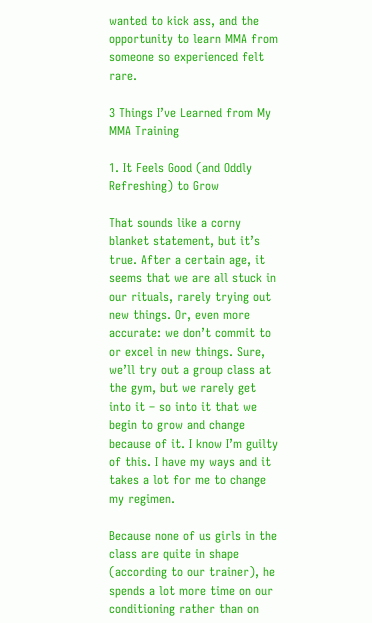wanted to kick ass, and the opportunity to learn MMA from someone so experienced felt rare.

3 Things I’ve Learned from My MMA Training

1. It Feels Good (and Oddly Refreshing) to Grow

That sounds like a corny blanket statement, but it’s true. After a certain age, it seems that we are all stuck in our rituals, rarely trying out new things. Or, even more accurate: we don’t commit to or excel in new things. Sure, we’ll try out a group class at the gym, but we rarely get into it – so into it that we begin to grow and change because of it. I know I’m guilty of this. I have my ways and it takes a lot for me to change my regimen.

Because none of us girls in the class are quite in shape (according to our trainer), he spends a lot more time on our conditioning rather than on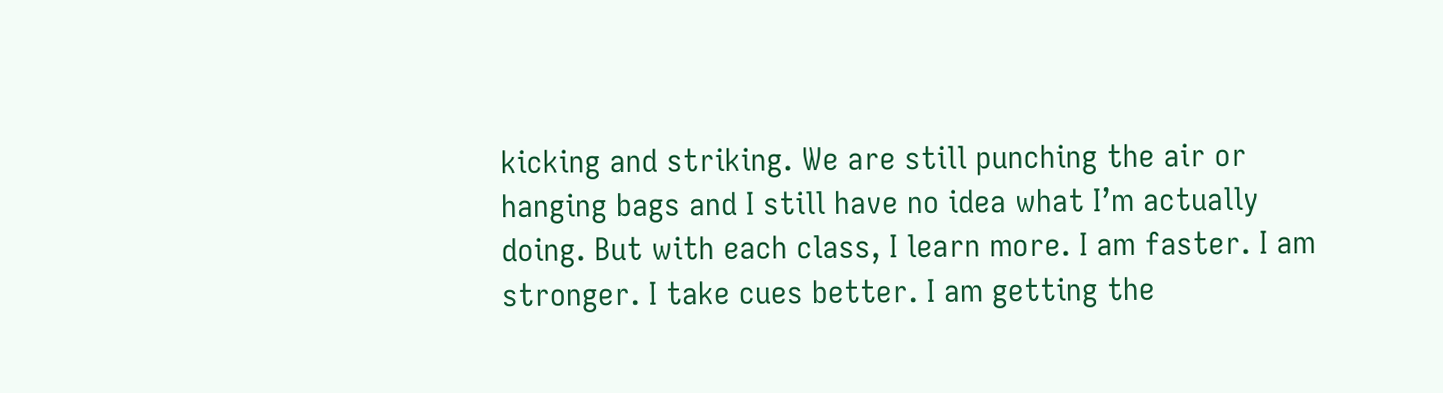kicking and striking. We are still punching the air or hanging bags and I still have no idea what I’m actually doing. But with each class, I learn more. I am faster. I am stronger. I take cues better. I am getting the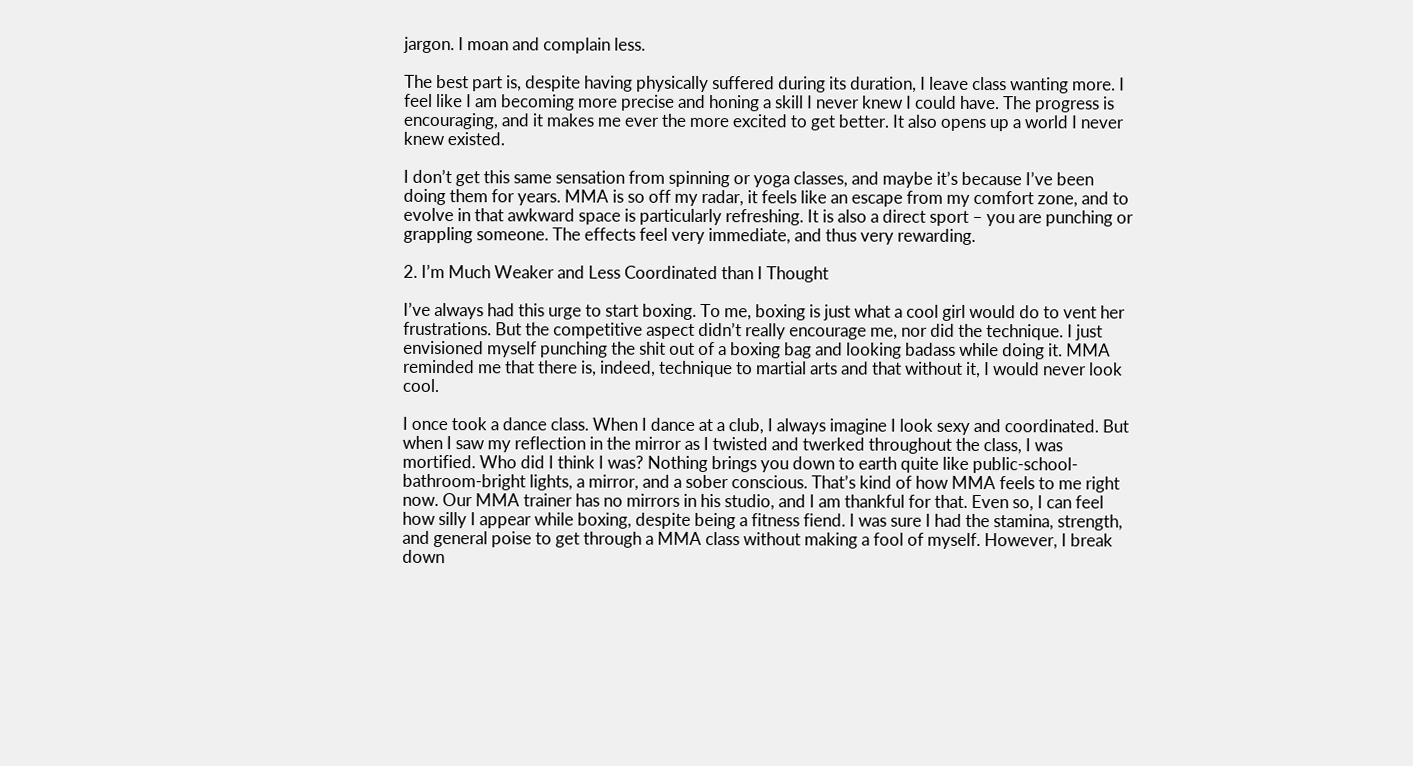jargon. I moan and complain less.

The best part is, despite having physically suffered during its duration, I leave class wanting more. I feel like I am becoming more precise and honing a skill I never knew I could have. The progress is encouraging, and it makes me ever the more excited to get better. It also opens up a world I never knew existed.

I don’t get this same sensation from spinning or yoga classes, and maybe it’s because I’ve been doing them for years. MMA is so off my radar, it feels like an escape from my comfort zone, and to evolve in that awkward space is particularly refreshing. It is also a direct sport – you are punching or grappling someone. The effects feel very immediate, and thus very rewarding.

2. I’m Much Weaker and Less Coordinated than I Thought

I’ve always had this urge to start boxing. To me, boxing is just what a cool girl would do to vent her frustrations. But the competitive aspect didn’t really encourage me, nor did the technique. I just envisioned myself punching the shit out of a boxing bag and looking badass while doing it. MMA reminded me that there is, indeed, technique to martial arts and that without it, I would never look cool.

I once took a dance class. When I dance at a club, I always imagine I look sexy and coordinated. But when I saw my reflection in the mirror as I twisted and twerked throughout the class, I was mortified. Who did I think I was? Nothing brings you down to earth quite like public-school-bathroom-bright lights, a mirror, and a sober conscious. That’s kind of how MMA feels to me right now. Our MMA trainer has no mirrors in his studio, and I am thankful for that. Even so, I can feel how silly I appear while boxing, despite being a fitness fiend. I was sure I had the stamina, strength, and general poise to get through a MMA class without making a fool of myself. However, I break down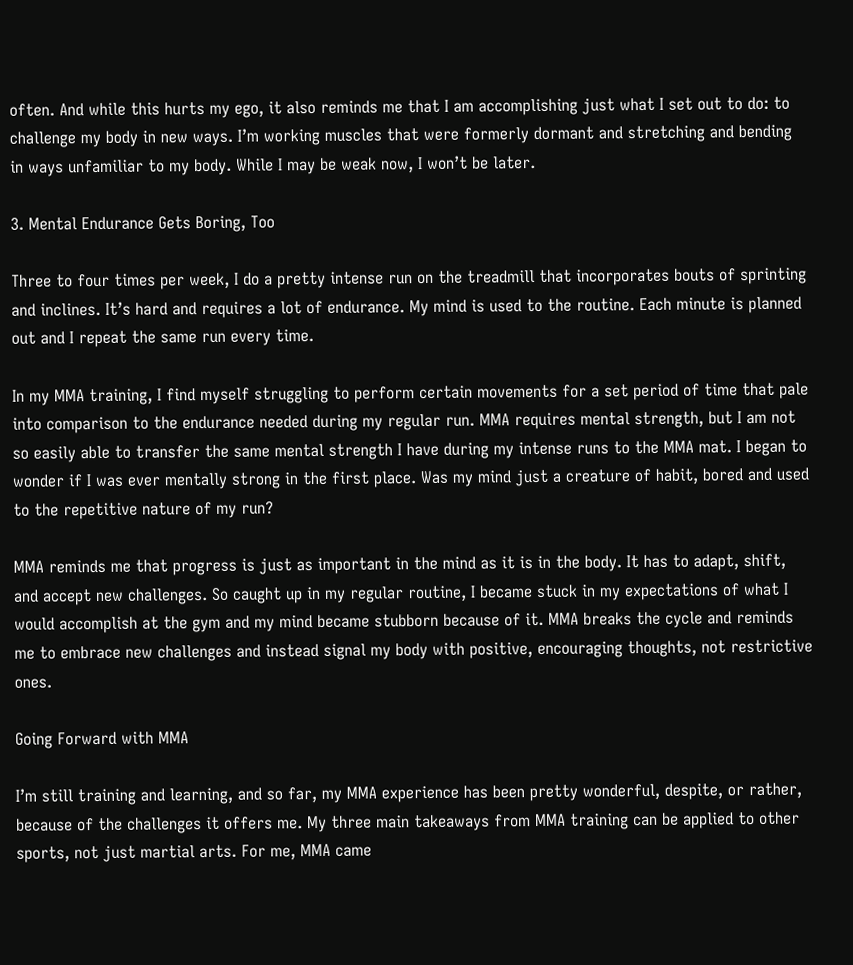often. And while this hurts my ego, it also reminds me that I am accomplishing just what I set out to do: to challenge my body in new ways. I’m working muscles that were formerly dormant and stretching and bending in ways unfamiliar to my body. While I may be weak now, I won’t be later.

3. Mental Endurance Gets Boring, Too

Three to four times per week, I do a pretty intense run on the treadmill that incorporates bouts of sprinting and inclines. It’s hard and requires a lot of endurance. My mind is used to the routine. Each minute is planned out and I repeat the same run every time.

In my MMA training, I find myself struggling to perform certain movements for a set period of time that pale into comparison to the endurance needed during my regular run. MMA requires mental strength, but I am not so easily able to transfer the same mental strength I have during my intense runs to the MMA mat. I began to wonder if I was ever mentally strong in the first place. Was my mind just a creature of habit, bored and used to the repetitive nature of my run?

MMA reminds me that progress is just as important in the mind as it is in the body. It has to adapt, shift, and accept new challenges. So caught up in my regular routine, I became stuck in my expectations of what I would accomplish at the gym and my mind became stubborn because of it. MMA breaks the cycle and reminds me to embrace new challenges and instead signal my body with positive, encouraging thoughts, not restrictive ones.

Going Forward with MMA

I’m still training and learning, and so far, my MMA experience has been pretty wonderful, despite, or rather, because of the challenges it offers me. My three main takeaways from MMA training can be applied to other sports, not just martial arts. For me, MMA came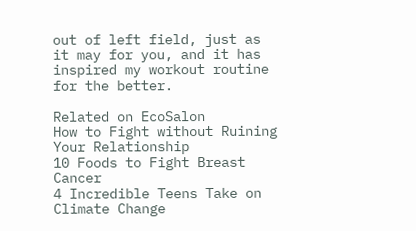out of left field, just as it may for you, and it has inspired my workout routine for the better.

Related on EcoSalon
How to Fight without Ruining Your Relationship
10 Foods to Fight Breast Cancer
4 Incredible Teens Take on Climate Change